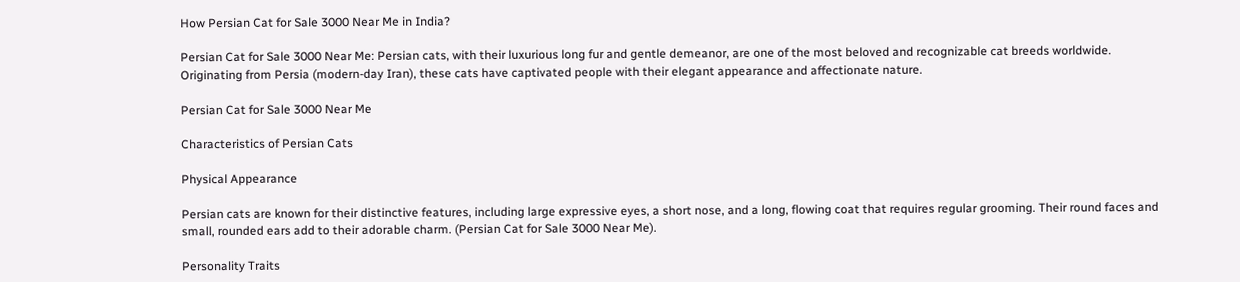How Persian Cat for Sale 3000 Near Me in India?

Persian Cat for Sale 3000 Near Me: Persian cats, with their luxurious long fur and gentle demeanor, are one of the most beloved and recognizable cat breeds worldwide. Originating from Persia (modern-day Iran), these cats have captivated people with their elegant appearance and affectionate nature.

Persian Cat for Sale 3000 Near Me

Characteristics of Persian Cats

Physical Appearance

Persian cats are known for their distinctive features, including large expressive eyes, a short nose, and a long, flowing coat that requires regular grooming. Their round faces and small, rounded ears add to their adorable charm. (Persian Cat for Sale 3000 Near Me).

Personality Traits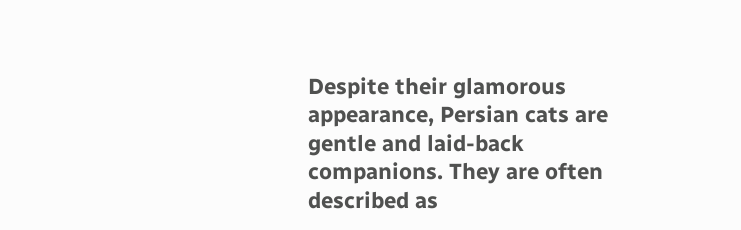Despite their glamorous appearance, Persian cats are gentle and laid-back companions. They are often described as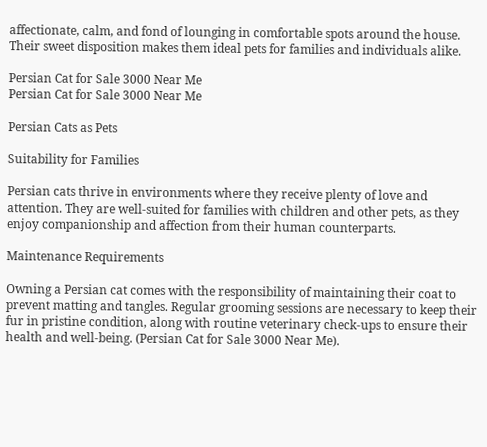affectionate, calm, and fond of lounging in comfortable spots around the house. Their sweet disposition makes them ideal pets for families and individuals alike.

Persian Cat for Sale 3000 Near Me
Persian Cat for Sale 3000 Near Me

Persian Cats as Pets

Suitability for Families

Persian cats thrive in environments where they receive plenty of love and attention. They are well-suited for families with children and other pets, as they enjoy companionship and affection from their human counterparts.

Maintenance Requirements

Owning a Persian cat comes with the responsibility of maintaining their coat to prevent matting and tangles. Regular grooming sessions are necessary to keep their fur in pristine condition, along with routine veterinary check-ups to ensure their health and well-being. (Persian Cat for Sale 3000 Near Me).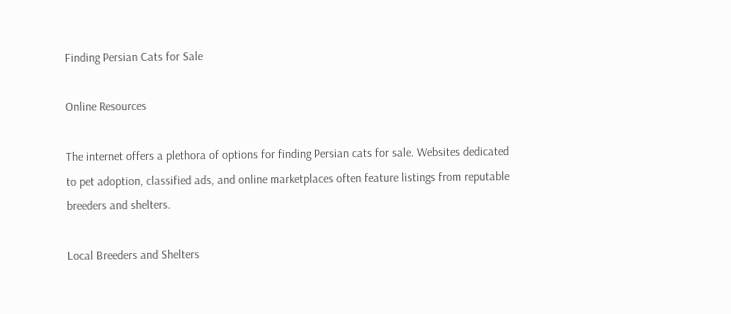Finding Persian Cats for Sale

Online Resources

The internet offers a plethora of options for finding Persian cats for sale. Websites dedicated to pet adoption, classified ads, and online marketplaces often feature listings from reputable breeders and shelters.

Local Breeders and Shelters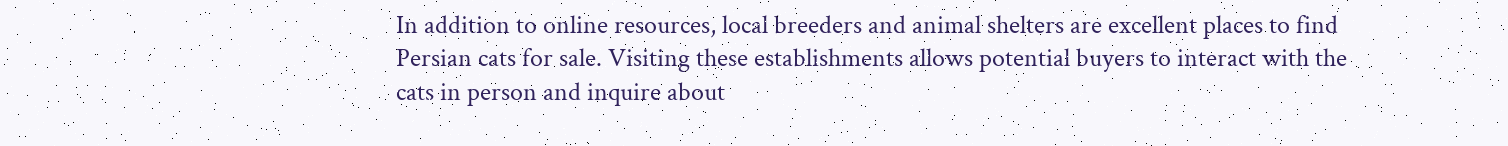In addition to online resources, local breeders and animal shelters are excellent places to find Persian cats for sale. Visiting these establishments allows potential buyers to interact with the cats in person and inquire about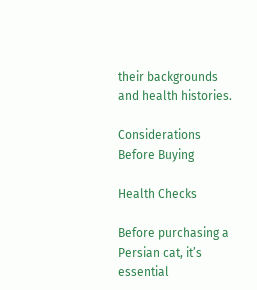their backgrounds and health histories.

Considerations Before Buying

Health Checks

Before purchasing a Persian cat, it’s essential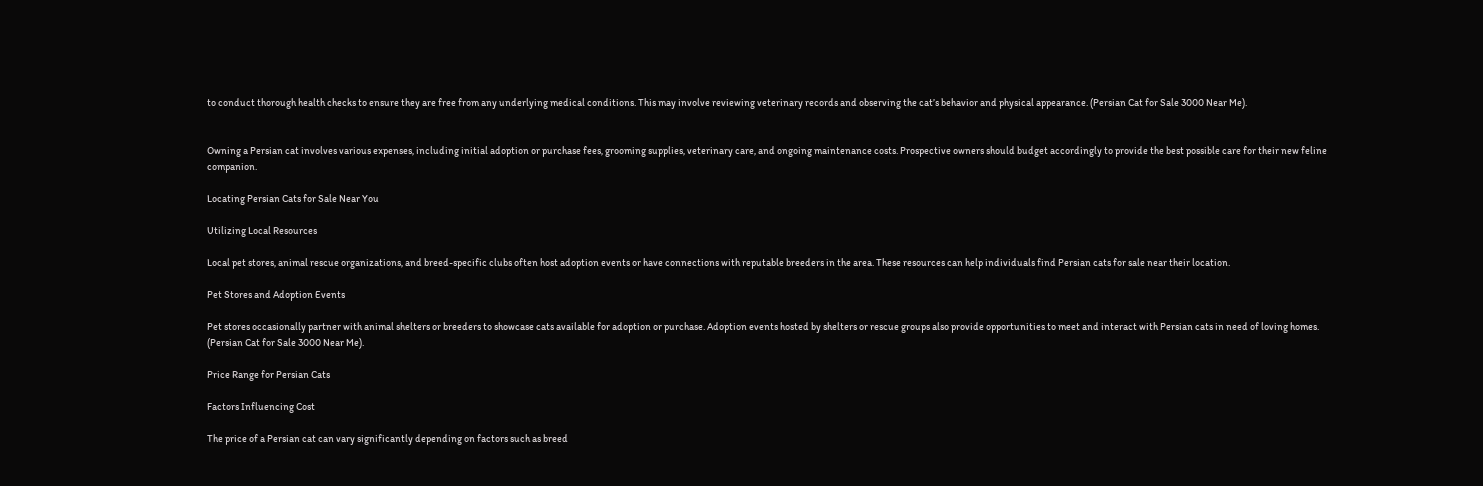to conduct thorough health checks to ensure they are free from any underlying medical conditions. This may involve reviewing veterinary records and observing the cat’s behavior and physical appearance. (Persian Cat for Sale 3000 Near Me).


Owning a Persian cat involves various expenses, including initial adoption or purchase fees, grooming supplies, veterinary care, and ongoing maintenance costs. Prospective owners should budget accordingly to provide the best possible care for their new feline companion.

Locating Persian Cats for Sale Near You

Utilizing Local Resources

Local pet stores, animal rescue organizations, and breed-specific clubs often host adoption events or have connections with reputable breeders in the area. These resources can help individuals find Persian cats for sale near their location.

Pet Stores and Adoption Events

Pet stores occasionally partner with animal shelters or breeders to showcase cats available for adoption or purchase. Adoption events hosted by shelters or rescue groups also provide opportunities to meet and interact with Persian cats in need of loving homes. (Persian Cat for Sale 3000 Near Me).

Price Range for Persian Cats

Factors Influencing Cost

The price of a Persian cat can vary significantly depending on factors such as breed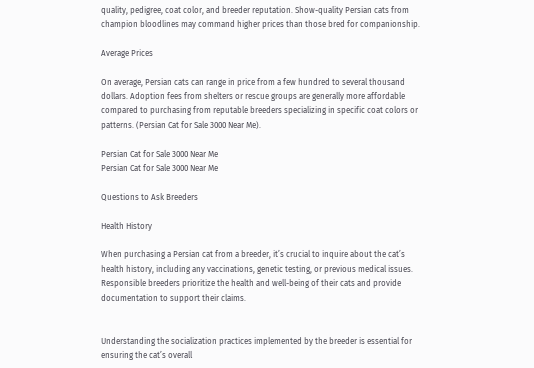quality, pedigree, coat color, and breeder reputation. Show-quality Persian cats from champion bloodlines may command higher prices than those bred for companionship.

Average Prices

On average, Persian cats can range in price from a few hundred to several thousand dollars. Adoption fees from shelters or rescue groups are generally more affordable compared to purchasing from reputable breeders specializing in specific coat colors or patterns. (Persian Cat for Sale 3000 Near Me).

Persian Cat for Sale 3000 Near Me
Persian Cat for Sale 3000 Near Me

Questions to Ask Breeders

Health History

When purchasing a Persian cat from a breeder, it’s crucial to inquire about the cat’s health history, including any vaccinations, genetic testing, or previous medical issues. Responsible breeders prioritize the health and well-being of their cats and provide documentation to support their claims.


Understanding the socialization practices implemented by the breeder is essential for ensuring the cat’s overall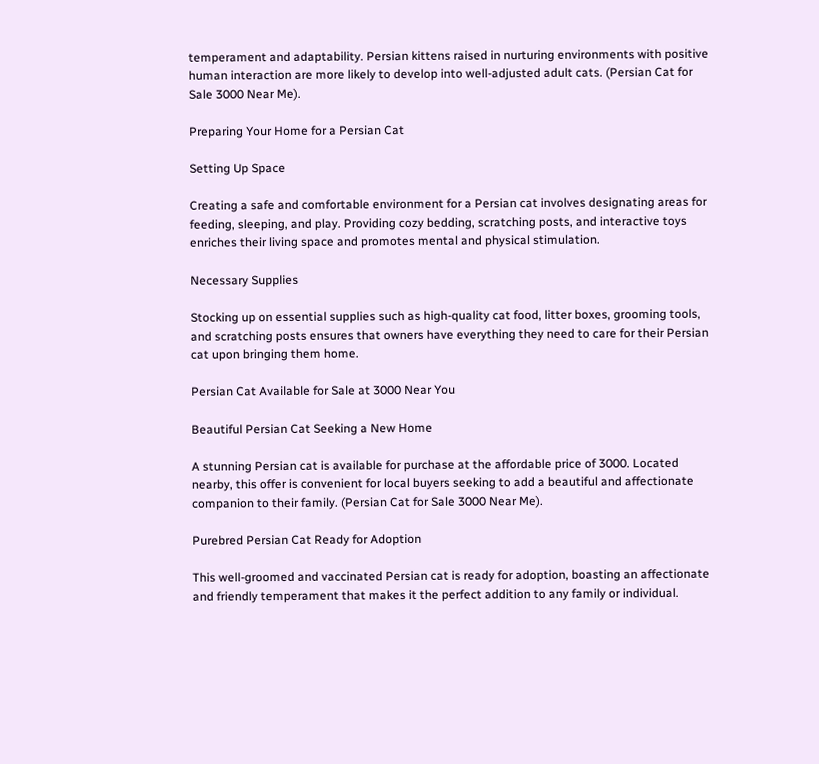temperament and adaptability. Persian kittens raised in nurturing environments with positive human interaction are more likely to develop into well-adjusted adult cats. (Persian Cat for Sale 3000 Near Me).

Preparing Your Home for a Persian Cat

Setting Up Space

Creating a safe and comfortable environment for a Persian cat involves designating areas for feeding, sleeping, and play. Providing cozy bedding, scratching posts, and interactive toys enriches their living space and promotes mental and physical stimulation.

Necessary Supplies

Stocking up on essential supplies such as high-quality cat food, litter boxes, grooming tools, and scratching posts ensures that owners have everything they need to care for their Persian cat upon bringing them home.

Persian Cat Available for Sale at 3000 Near You

Beautiful Persian Cat Seeking a New Home

A stunning Persian cat is available for purchase at the affordable price of 3000. Located nearby, this offer is convenient for local buyers seeking to add a beautiful and affectionate companion to their family. (Persian Cat for Sale 3000 Near Me).

Purebred Persian Cat Ready for Adoption

This well-groomed and vaccinated Persian cat is ready for adoption, boasting an affectionate and friendly temperament that makes it the perfect addition to any family or individual.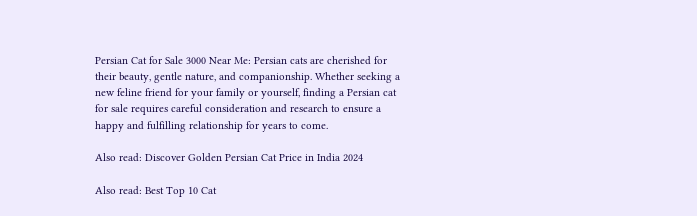Persian Cat for Sale 3000 Near Me: Persian cats are cherished for their beauty, gentle nature, and companionship. Whether seeking a new feline friend for your family or yourself, finding a Persian cat for sale requires careful consideration and research to ensure a happy and fulfilling relationship for years to come.

Also read: Discover Golden Persian Cat Price in India 2024

Also read: Best Top 10 Cat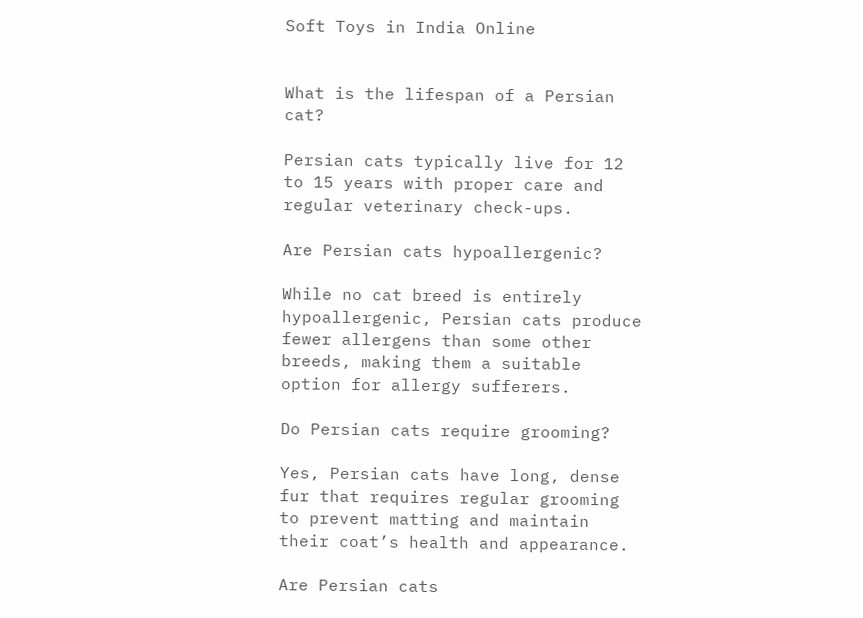Soft Toys in India Online


What is the lifespan of a Persian cat?

Persian cats typically live for 12 to 15 years with proper care and regular veterinary check-ups.

Are Persian cats hypoallergenic?

While no cat breed is entirely hypoallergenic, Persian cats produce fewer allergens than some other breeds, making them a suitable option for allergy sufferers.

Do Persian cats require grooming?

Yes, Persian cats have long, dense fur that requires regular grooming to prevent matting and maintain their coat’s health and appearance.

Are Persian cats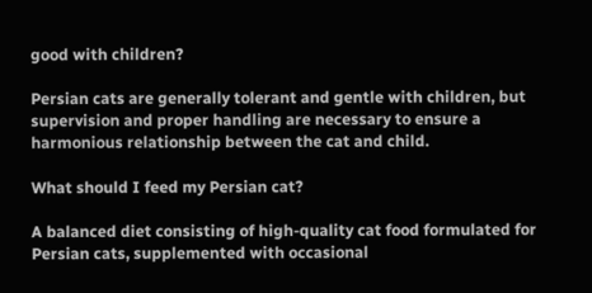good with children?

Persian cats are generally tolerant and gentle with children, but supervision and proper handling are necessary to ensure a harmonious relationship between the cat and child.

What should I feed my Persian cat?

A balanced diet consisting of high-quality cat food formulated for Persian cats, supplemented with occasional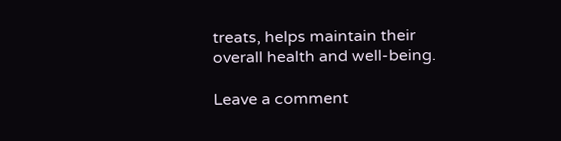treats, helps maintain their overall health and well-being.

Leave a comment